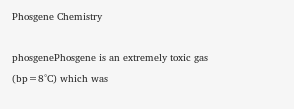Phosgene Chemistry

phosgenePhosgene is an extremely toxic gas (bp=8°C) which was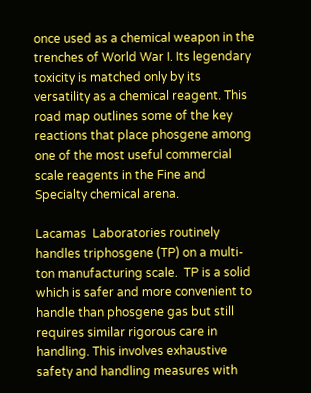once used as a chemical weapon in the trenches of World War I. Its legendary toxicity is matched only by its versatility as a chemical reagent. This road map outlines some of the key reactions that place phosgene among one of the most useful commercial scale reagents in the Fine and Specialty chemical arena.

Lacamas  Laboratories routinely handles triphosgene (TP) on a multi-ton manufacturing scale.  TP is a solid which is safer and more convenient to handle than phosgene gas but still requires similar rigorous care in handling. This involves exhaustive safety and handling measures with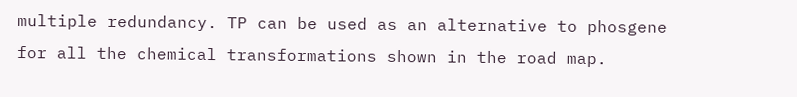multiple redundancy. TP can be used as an alternative to phosgene for all the chemical transformations shown in the road map.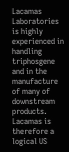Lacamas  Laboratories is highly experienced in handling triphosgene and in the manufacture of many of downstream products. Lacamas is therefore a logical US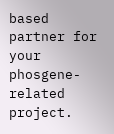based partner for your phosgene-related project.